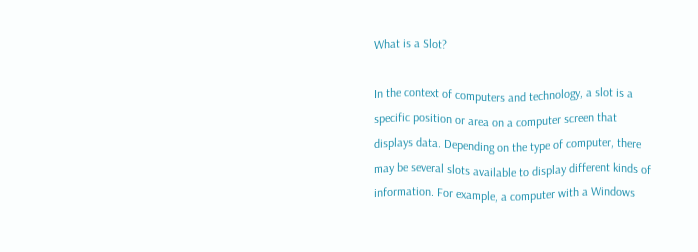What is a Slot?

In the context of computers and technology, a slot is a specific position or area on a computer screen that displays data. Depending on the type of computer, there may be several slots available to display different kinds of information. For example, a computer with a Windows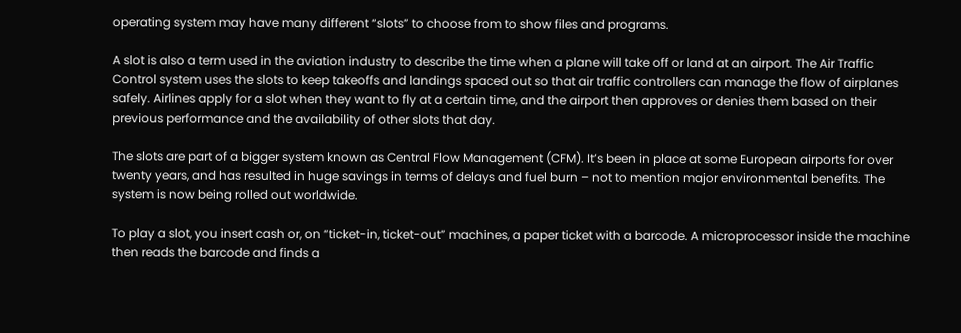operating system may have many different “slots” to choose from to show files and programs.

A slot is also a term used in the aviation industry to describe the time when a plane will take off or land at an airport. The Air Traffic Control system uses the slots to keep takeoffs and landings spaced out so that air traffic controllers can manage the flow of airplanes safely. Airlines apply for a slot when they want to fly at a certain time, and the airport then approves or denies them based on their previous performance and the availability of other slots that day.

The slots are part of a bigger system known as Central Flow Management (CFM). It’s been in place at some European airports for over twenty years, and has resulted in huge savings in terms of delays and fuel burn – not to mention major environmental benefits. The system is now being rolled out worldwide.

To play a slot, you insert cash or, on “ticket-in, ticket-out” machines, a paper ticket with a barcode. A microprocessor inside the machine then reads the barcode and finds a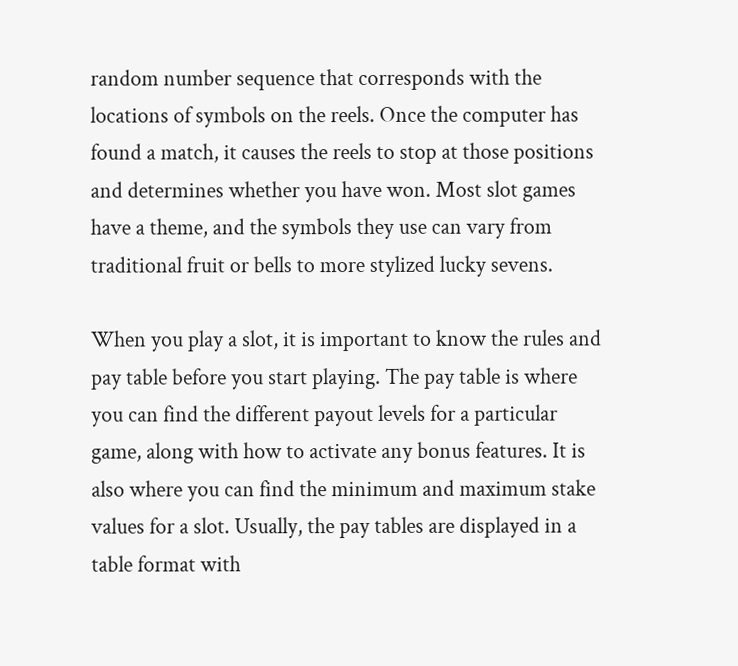random number sequence that corresponds with the locations of symbols on the reels. Once the computer has found a match, it causes the reels to stop at those positions and determines whether you have won. Most slot games have a theme, and the symbols they use can vary from traditional fruit or bells to more stylized lucky sevens.

When you play a slot, it is important to know the rules and pay table before you start playing. The pay table is where you can find the different payout levels for a particular game, along with how to activate any bonus features. It is also where you can find the minimum and maximum stake values for a slot. Usually, the pay tables are displayed in a table format with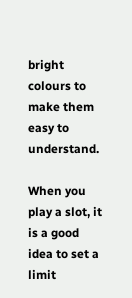bright colours to make them easy to understand.

When you play a slot, it is a good idea to set a limit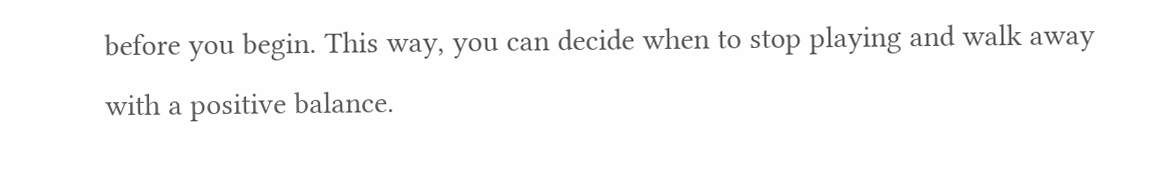before you begin. This way, you can decide when to stop playing and walk away with a positive balance.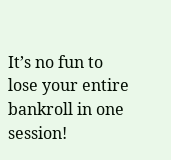It’s no fun to lose your entire bankroll in one session!